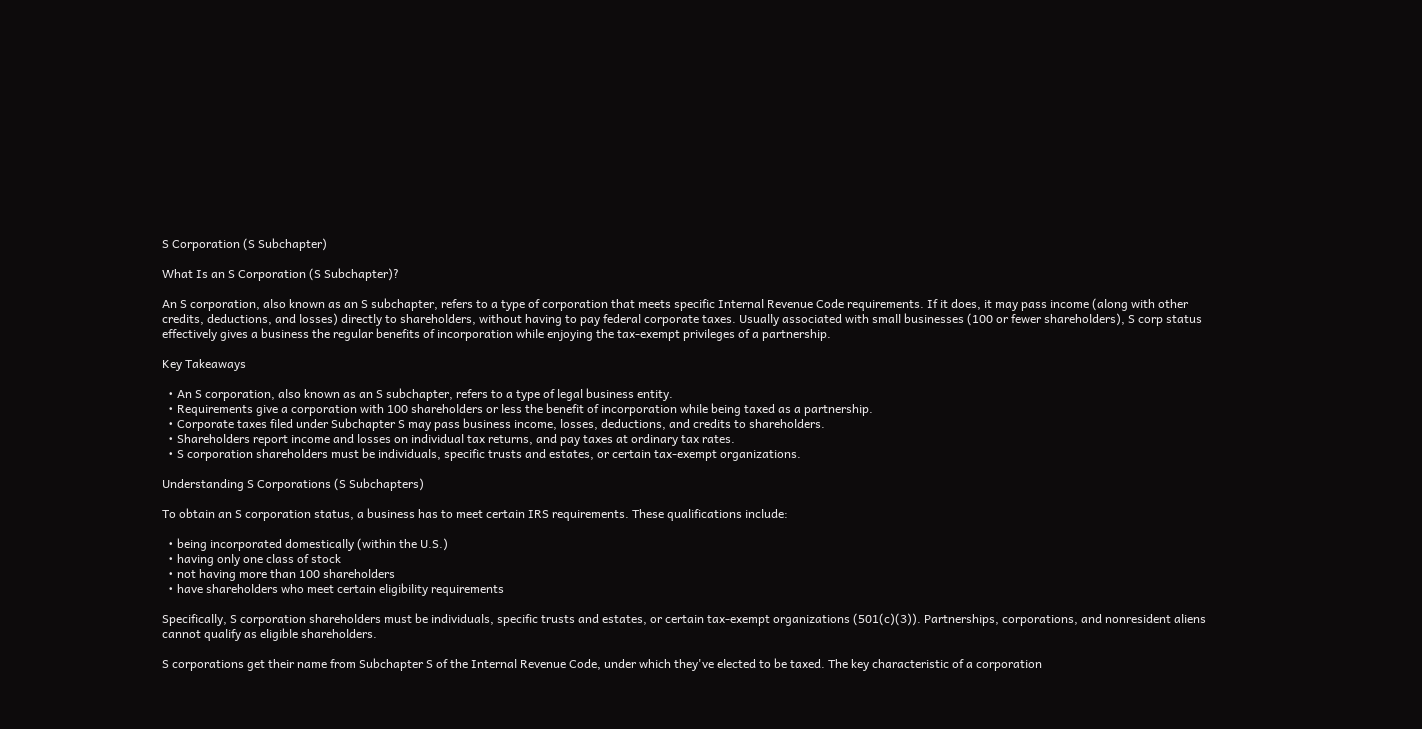S Corporation (S Subchapter)

What Is an S Corporation (S Subchapter)?

An S corporation, also known as an S subchapter, refers to a type of corporation that meets specific Internal Revenue Code requirements. If it does, it may pass income (along with other credits, deductions, and losses) directly to shareholders, without having to pay federal corporate taxes. Usually associated with small businesses (100 or fewer shareholders), S corp status effectively gives a business the regular benefits of incorporation while enjoying the tax-exempt privileges of a partnership.

Key Takeaways

  • An S corporation, also known as an S subchapter, refers to a type of legal business entity.
  • Requirements give a corporation with 100 shareholders or less the benefit of incorporation while being taxed as a partnership.
  • Corporate taxes filed under Subchapter S may pass business income, losses, deductions, and credits to shareholders.
  • Shareholders report income and losses on individual tax returns, and pay taxes at ordinary tax rates.
  • S corporation shareholders must be individuals, specific trusts and estates, or certain tax-exempt organizations.

Understanding S Corporations (S Subchapters)

To obtain an S corporation status, a business has to meet certain IRS requirements. These qualifications include:

  • being incorporated domestically (within the U.S.)
  • having only one class of stock
  • not having more than 100 shareholders
  • have shareholders who meet certain eligibility requirements

Specifically, S corporation shareholders must be individuals, specific trusts and estates, or certain tax-exempt organizations (501(c)(3)). Partnerships, corporations, and nonresident aliens cannot qualify as eligible shareholders.

S corporations get their name from Subchapter S of the Internal Revenue Code, under which they've elected to be taxed. The key characteristic of a corporation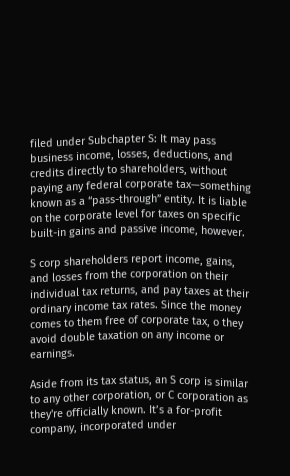filed under Subchapter S: It may pass business income, losses, deductions, and credits directly to shareholders, without paying any federal corporate tax—something known as a “pass-through” entity. It is liable on the corporate level for taxes on specific built-in gains and passive income, however.

S corp shareholders report income, gains, and losses from the corporation on their individual tax returns, and pay taxes at their ordinary income tax rates. Since the money comes to them free of corporate tax, o they avoid double taxation on any income or earnings.

Aside from its tax status, an S corp is similar to any other corporation, or C corporation as they're officially known. It’s a for-profit company, incorporated under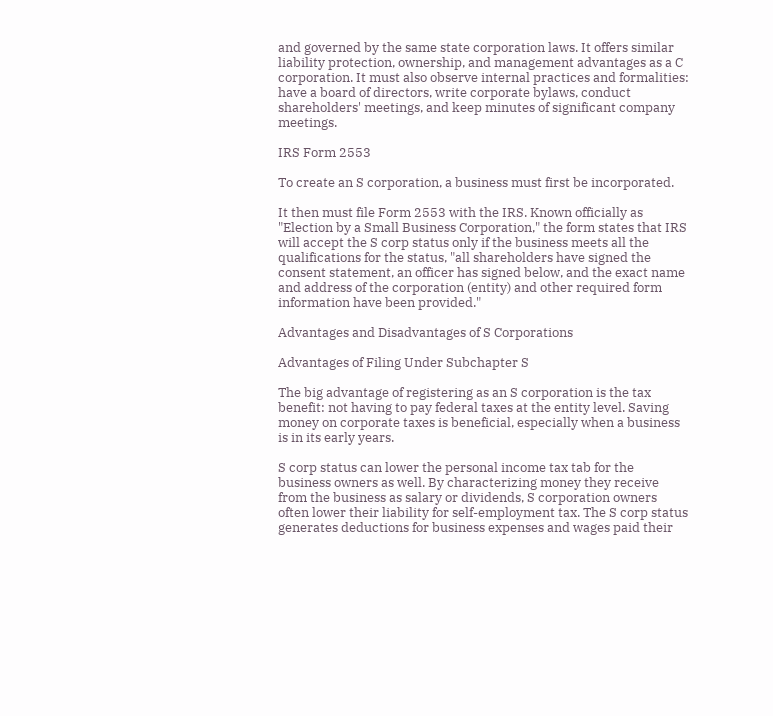and governed by the same state corporation laws. It offers similar liability protection, ownership, and management advantages as a C corporation. It must also observe internal practices and formalities: have a board of directors, write corporate bylaws, conduct shareholders' meetings, and keep minutes of significant company meetings.

IRS Form 2553

To create an S corporation, a business must first be incorporated.

It then must file Form 2553 with the IRS. Known officially as "Election by a Small Business Corporation," the form states that IRS will accept the S corp status only if the business meets all the qualifications for the status, "all shareholders have signed the consent statement, an officer has signed below, and the exact name and address of the corporation (entity) and other required form information have been provided."

Advantages and Disadvantages of S Corporations

Advantages of Filing Under Subchapter S

The big advantage of registering as an S corporation is the tax benefit: not having to pay federal taxes at the entity level. Saving money on corporate taxes is beneficial, especially when a business is in its early years.

S corp status can lower the personal income tax tab for the business owners as well. By characterizing money they receive from the business as salary or dividends, S corporation owners often lower their liability for self-employment tax. The S corp status generates deductions for business expenses and wages paid their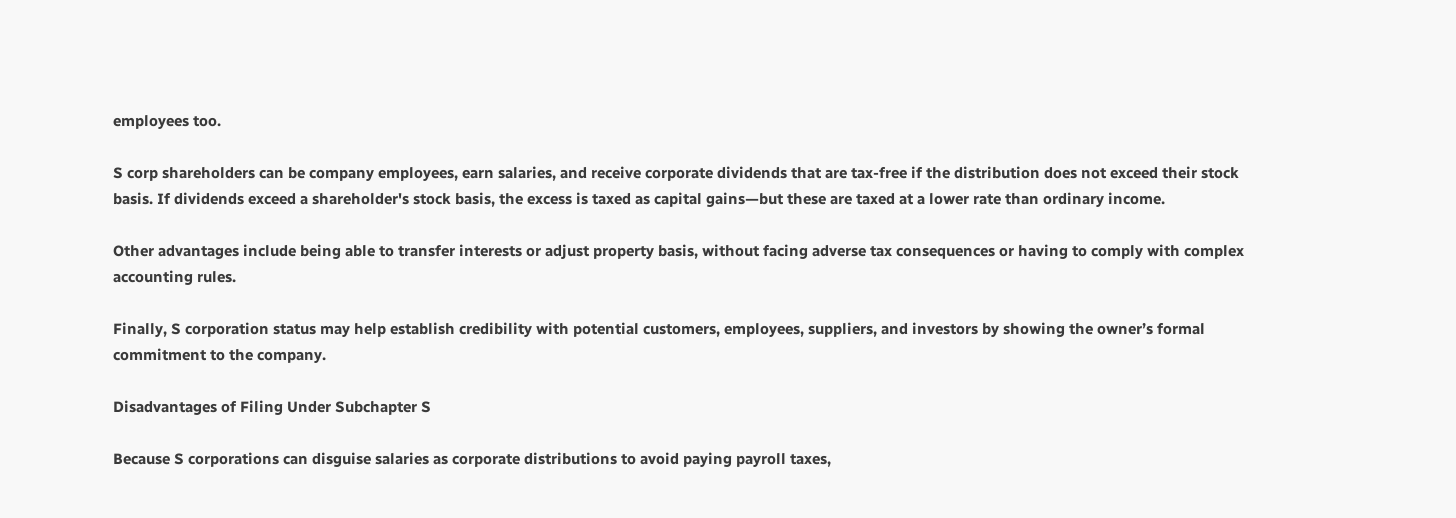employees too.

S corp shareholders can be company employees, earn salaries, and receive corporate dividends that are tax-free if the distribution does not exceed their stock basis. If dividends exceed a shareholder's stock basis, the excess is taxed as capital gains—but these are taxed at a lower rate than ordinary income.

Other advantages include being able to transfer interests or adjust property basis, without facing adverse tax consequences or having to comply with complex accounting rules.

Finally, S corporation status may help establish credibility with potential customers, employees, suppliers, and investors by showing the owner’s formal commitment to the company.

Disadvantages of Filing Under Subchapter S

Because S corporations can disguise salaries as corporate distributions to avoid paying payroll taxes,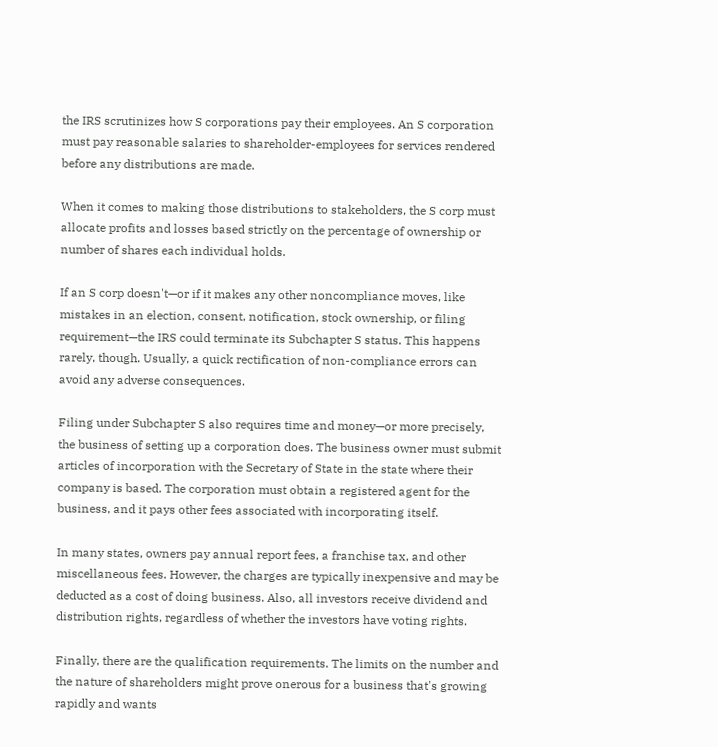the IRS scrutinizes how S corporations pay their employees. An S corporation must pay reasonable salaries to shareholder-employees for services rendered before any distributions are made.

When it comes to making those distributions to stakeholders, the S corp must allocate profits and losses based strictly on the percentage of ownership or number of shares each individual holds.

If an S corp doesn't—or if it makes any other noncompliance moves, like mistakes in an election, consent, notification, stock ownership, or filing requirement—the IRS could terminate its Subchapter S status. This happens rarely, though. Usually, a quick rectification of non-compliance errors can avoid any adverse consequences.

Filing under Subchapter S also requires time and money—or more precisely, the business of setting up a corporation does. The business owner must submit articles of incorporation with the Secretary of State in the state where their company is based. The corporation must obtain a registered agent for the business, and it pays other fees associated with incorporating itself.

In many states, owners pay annual report fees, a franchise tax, and other miscellaneous fees. However, the charges are typically inexpensive and may be deducted as a cost of doing business. Also, all investors receive dividend and distribution rights, regardless of whether the investors have voting rights.

Finally, there are the qualification requirements. The limits on the number and the nature of shareholders might prove onerous for a business that's growing rapidly and wants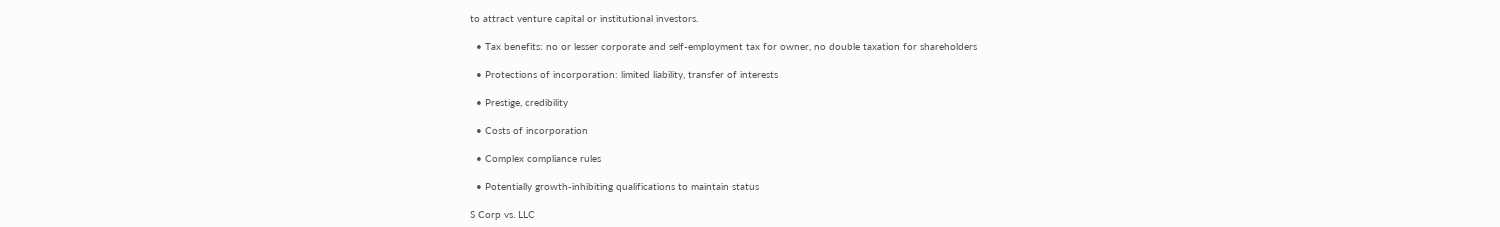to attract venture capital or institutional investors.

  • Tax benefits: no or lesser corporate and self-employment tax for owner, no double taxation for shareholders

  • Protections of incorporation: limited liability, transfer of interests

  • Prestige, credibility

  • Costs of incorporation

  • Complex compliance rules

  • Potentially growth-inhibiting qualifications to maintain status

S Corp vs. LLC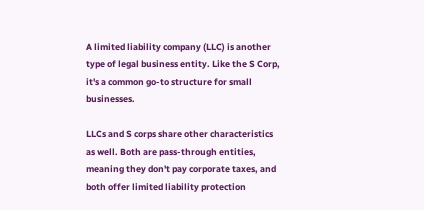A limited liability company (LLC) is another type of legal business entity. Like the S Corp, it's a common go-to structure for small businesses.

LLCs and S corps share other characteristics as well. Both are pass-through entities, meaning they don't pay corporate taxes, and both offer limited liability protection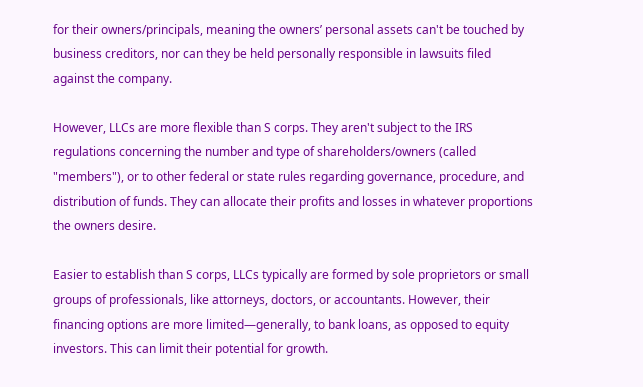for their owners/principals, meaning the owners’ personal assets can't be touched by business creditors, nor can they be held personally responsible in lawsuits filed against the company.

However, LLCs are more flexible than S corps. They aren't subject to the IRS regulations concerning the number and type of shareholders/owners (called "members"), or to other federal or state rules regarding governance, procedure, and distribution of funds. They can allocate their profits and losses in whatever proportions the owners desire.

Easier to establish than S corps, LLCs typically are formed by sole proprietors or small groups of professionals, like attorneys, doctors, or accountants. However, their financing options are more limited—generally, to bank loans, as opposed to equity investors. This can limit their potential for growth.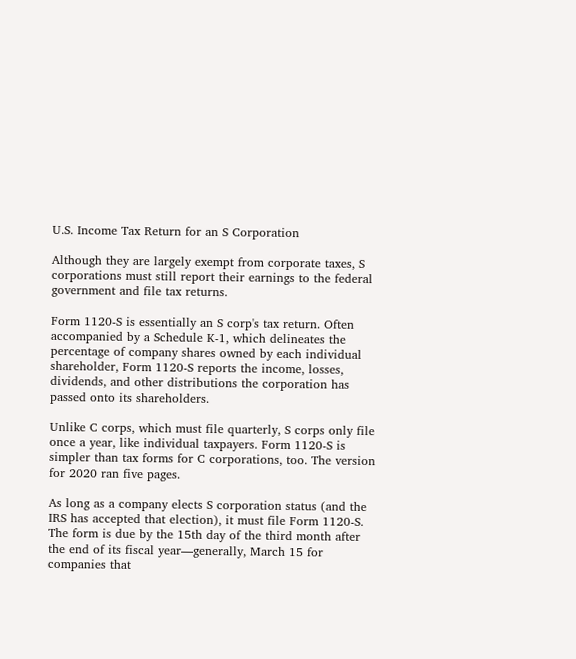U.S. Income Tax Return for an S Corporation

Although they are largely exempt from corporate taxes, S corporations must still report their earnings to the federal government and file tax returns.

Form 1120-S is essentially an S corp's tax return. Often accompanied by a Schedule K-1, which delineates the percentage of company shares owned by each individual shareholder, Form 1120-S reports the income, losses, dividends, and other distributions the corporation has passed onto its shareholders.

Unlike C corps, which must file quarterly, S corps only file once a year, like individual taxpayers. Form 1120-S is simpler than tax forms for C corporations, too. The version for 2020 ran five pages.

As long as a company elects S corporation status (and the IRS has accepted that election), it must file Form 1120-S. The form is due by the 15th day of the third month after the end of its fiscal year—generally, March 15 for companies that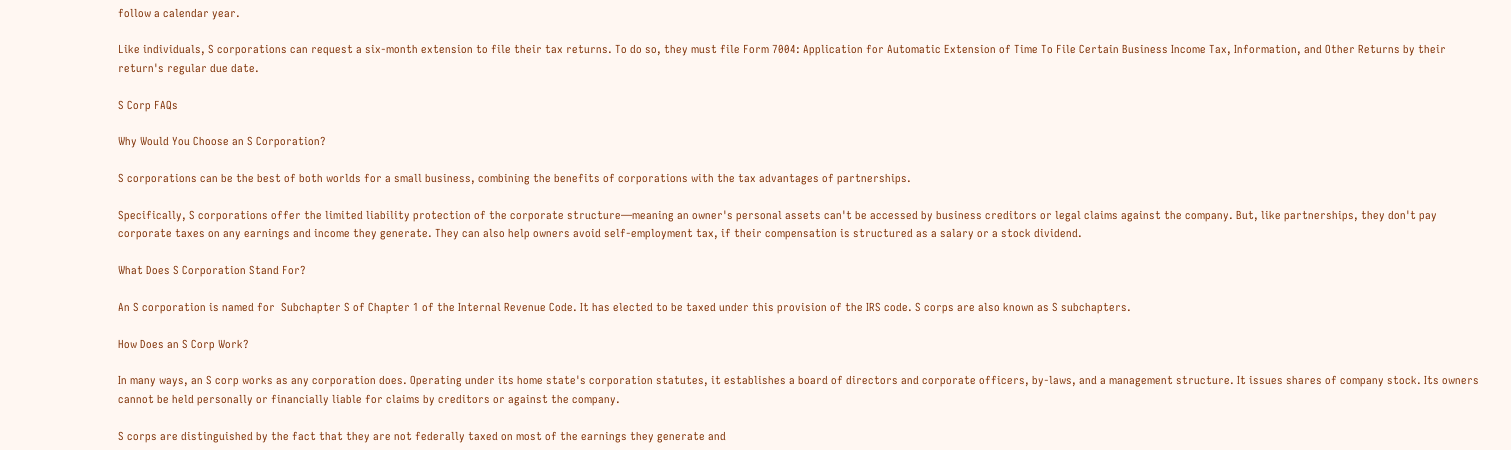follow a calendar year.

Like individuals, S corporations can request a six-month extension to file their tax returns. To do so, they must file Form 7004: Application for Automatic Extension of Time To File Certain Business Income Tax, Information, and Other Returns by their return's regular due date.

S Corp FAQs

Why Would You Choose an S Corporation?

S corporations can be the best of both worlds for a small business, combining the benefits of corporations with the tax advantages of partnerships.

Specifically, S corporations offer the limited liability protection of the corporate structure—meaning an owner's personal assets can't be accessed by business creditors or legal claims against the company. But, like partnerships, they don't pay corporate taxes on any earnings and income they generate. They can also help owners avoid self-employment tax, if their compensation is structured as a salary or a stock dividend.

What Does S Corporation Stand For?

An S corporation is named for  Subchapter S of Chapter 1 of the Internal Revenue Code. It has elected to be taxed under this provision of the IRS code. S corps are also known as S subchapters.

How Does an S Corp Work?

In many ways, an S corp works as any corporation does. Operating under its home state's corporation statutes, it establishes a board of directors and corporate officers, by-laws, and a management structure. It issues shares of company stock. Its owners cannot be held personally or financially liable for claims by creditors or against the company.

S corps are distinguished by the fact that they are not federally taxed on most of the earnings they generate and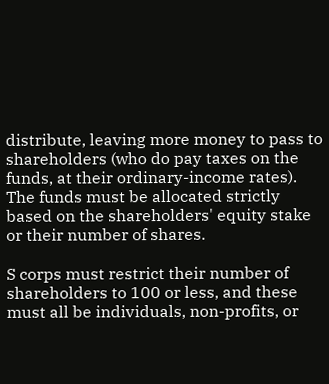distribute, leaving more money to pass to shareholders (who do pay taxes on the funds, at their ordinary-income rates). The funds must be allocated strictly based on the shareholders' equity stake or their number of shares.

S corps must restrict their number of shareholders to 100 or less, and these must all be individuals, non-profits, or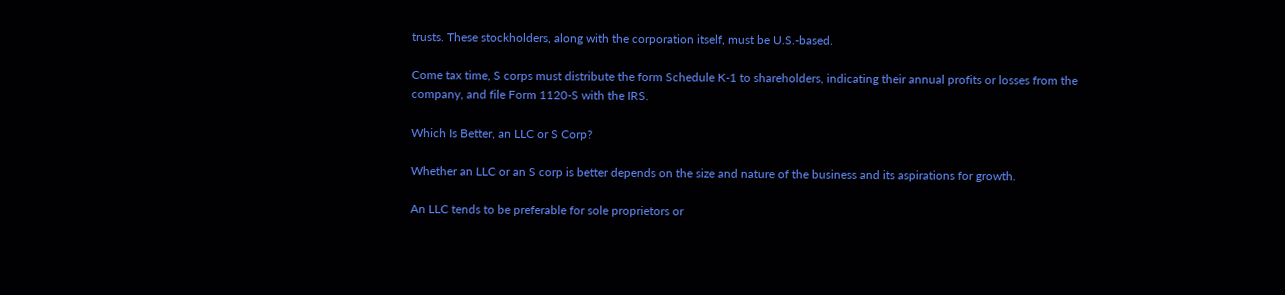trusts. These stockholders, along with the corporation itself, must be U.S.-based.

Come tax time, S corps must distribute the form Schedule K-1 to shareholders, indicating their annual profits or losses from the company, and file Form 1120-S with the IRS.

Which Is Better, an LLC or S Corp?

Whether an LLC or an S corp is better depends on the size and nature of the business and its aspirations for growth.

An LLC tends to be preferable for sole proprietors or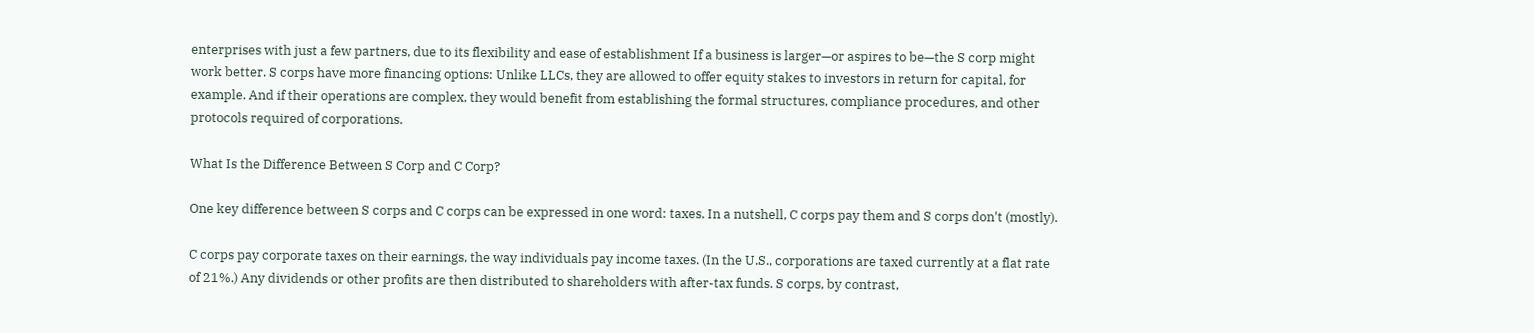enterprises with just a few partners, due to its flexibility and ease of establishment If a business is larger—or aspires to be—the S corp might work better. S corps have more financing options: Unlike LLCs, they are allowed to offer equity stakes to investors in return for capital, for example. And if their operations are complex, they would benefit from establishing the formal structures, compliance procedures, and other protocols required of corporations.

What Is the Difference Between S Corp and C Corp?

One key difference between S corps and C corps can be expressed in one word: taxes. In a nutshell, C corps pay them and S corps don't (mostly).

C corps pay corporate taxes on their earnings, the way individuals pay income taxes. (In the U.S., corporations are taxed currently at a flat rate of 21%.) Any dividends or other profits are then distributed to shareholders with after-tax funds. S corps, by contrast,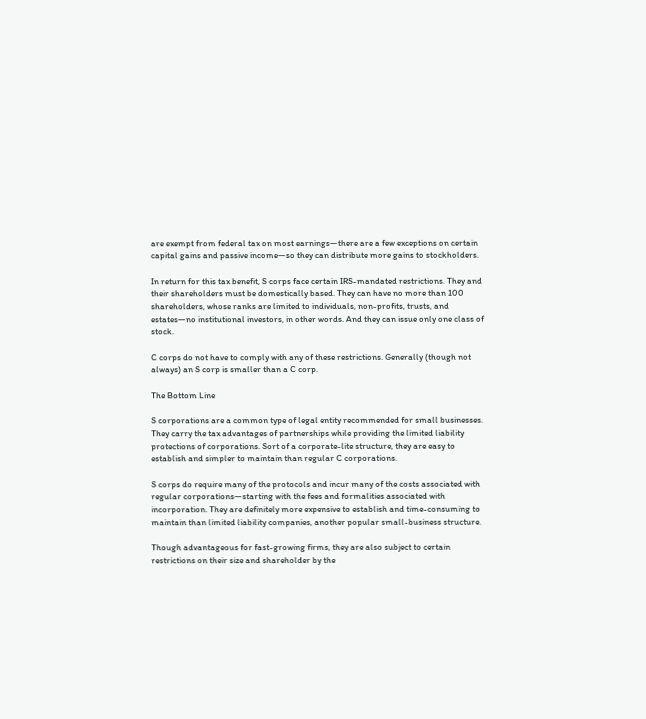are exempt from federal tax on most earnings—there are a few exceptions on certain capital gains and passive income—so they can distribute more gains to stockholders.

In return for this tax benefit, S corps face certain IRS-mandated restrictions. They and their shareholders must be domestically based. They can have no more than 100 shareholders, whose ranks are limited to individuals, non-profits, trusts, and estates—no institutional investors, in other words. And they can issue only one class of stock.

C corps do not have to comply with any of these restrictions. Generally (though not always) an S corp is smaller than a C corp.

The Bottom Line

S corporations are a common type of legal entity recommended for small businesses. They carry the tax advantages of partnerships while providing the limited liability protections of corporations. Sort of a corporate-lite structure, they are easy to establish and simpler to maintain than regular C corporations.

S corps do require many of the protocols and incur many of the costs associated with regular corporations—starting with the fees and formalities associated with incorporation. They are definitely more expensive to establish and time-consuming to maintain than limited liability companies, another popular small-business structure.

Though advantageous for fast-growing firms, they are also subject to certain restrictions on their size and shareholder by the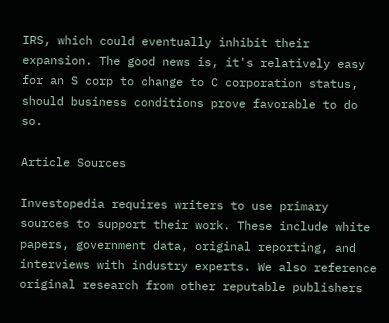IRS, which could eventually inhibit their expansion. The good news is, it's relatively easy for an S corp to change to C corporation status, should business conditions prove favorable to do so.

Article Sources

Investopedia requires writers to use primary sources to support their work. These include white papers, government data, original reporting, and interviews with industry experts. We also reference original research from other reputable publishers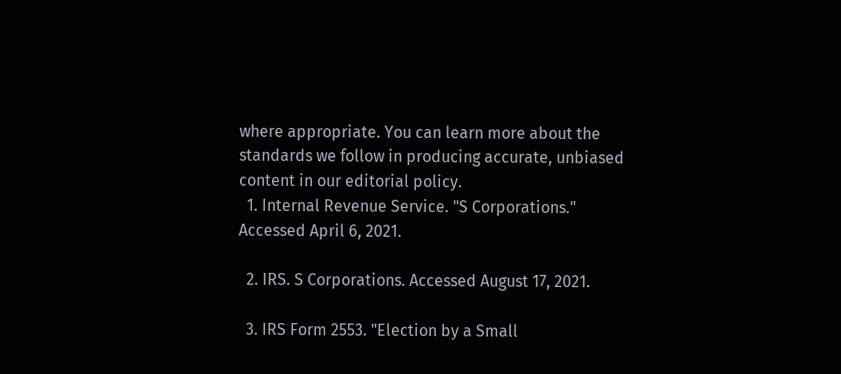where appropriate. You can learn more about the standards we follow in producing accurate, unbiased content in our editorial policy.
  1. Internal Revenue Service. "S Corporations." Accessed April 6, 2021.

  2. IRS. S Corporations. Accessed August 17, 2021.

  3. IRS Form 2553. "Election by a Small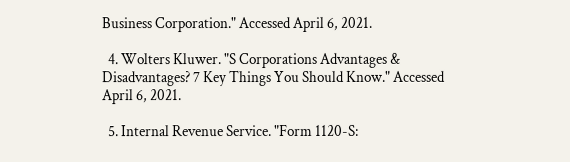Business Corporation." Accessed April 6, 2021.

  4. Wolters Kluwer. "S Corporations Advantages & Disadvantages? 7 Key Things You Should Know." Accessed April 6, 2021.

  5. Internal Revenue Service. "Form 1120-S: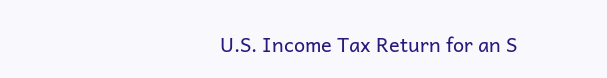U.S. Income Tax Return for an S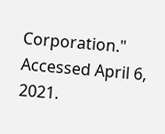Corporation." Accessed April 6, 2021.